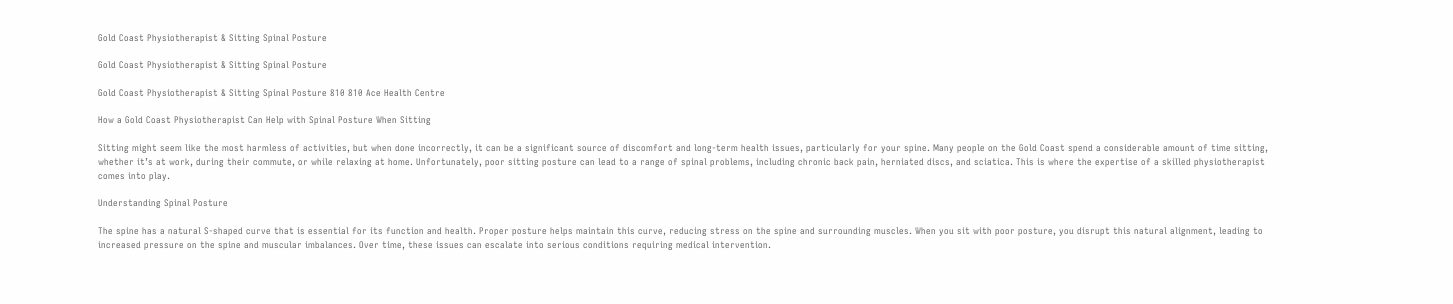Gold Coast Physiotherapist & Sitting Spinal Posture

Gold Coast Physiotherapist & Sitting Spinal Posture

Gold Coast Physiotherapist & Sitting Spinal Posture 810 810 Ace Health Centre

How a Gold Coast Physiotherapist Can Help with Spinal Posture When Sitting

Sitting might seem like the most harmless of activities, but when done incorrectly, it can be a significant source of discomfort and long-term health issues, particularly for your spine. Many people on the Gold Coast spend a considerable amount of time sitting, whether it’s at work, during their commute, or while relaxing at home. Unfortunately, poor sitting posture can lead to a range of spinal problems, including chronic back pain, herniated discs, and sciatica. This is where the expertise of a skilled physiotherapist comes into play.

Understanding Spinal Posture

The spine has a natural S-shaped curve that is essential for its function and health. Proper posture helps maintain this curve, reducing stress on the spine and surrounding muscles. When you sit with poor posture, you disrupt this natural alignment, leading to increased pressure on the spine and muscular imbalances. Over time, these issues can escalate into serious conditions requiring medical intervention.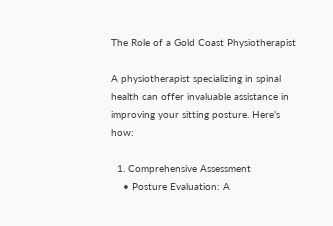The Role of a Gold Coast Physiotherapist

A physiotherapist specializing in spinal health can offer invaluable assistance in improving your sitting posture. Here’s how:

  1. Comprehensive Assessment
    • Posture Evaluation: A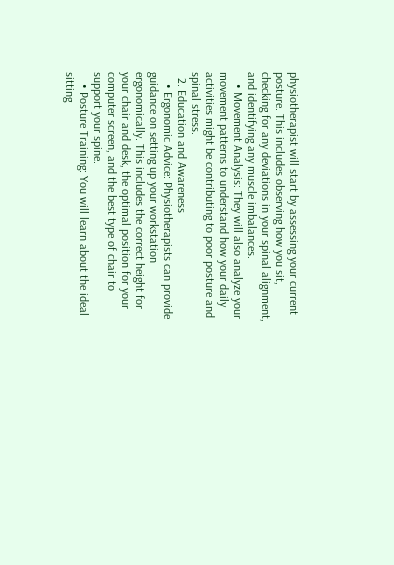physiotherapist will start by assessing your current posture. This includes observing how you sit, checking for any deviations in your spinal alignment, and identifying any muscle imbalances.
    • Movement Analysis: They will also analyze your movement patterns to understand how your daily activities might be contributing to poor posture and spinal stress.
  2. Education and Awareness
    • Ergonomic Advice: Physiotherapists can provide guidance on setting up your workstation ergonomically. This includes the correct height for your chair and desk, the optimal position for your computer screen, and the best type of chair to support your spine.
    • Posture Training: You will learn about the ideal sitting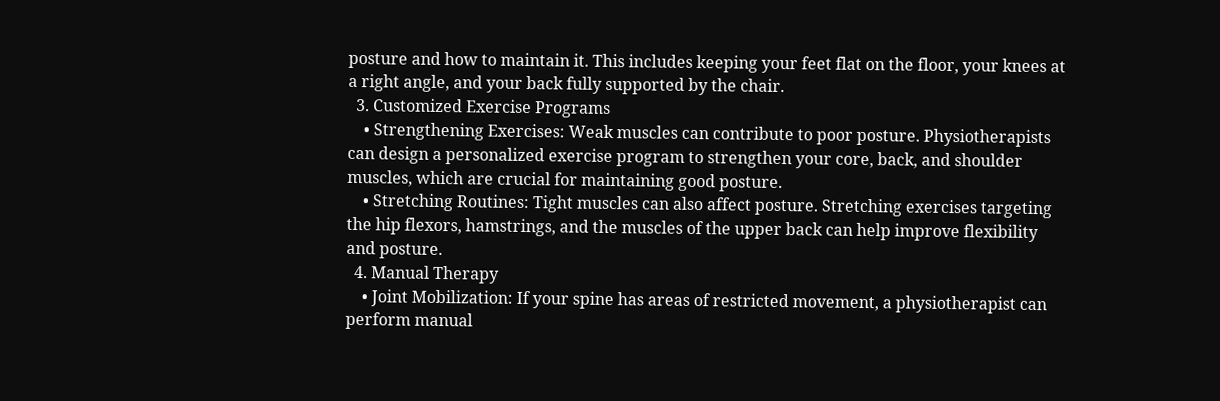posture and how to maintain it. This includes keeping your feet flat on the floor, your knees at a right angle, and your back fully supported by the chair.
  3. Customized Exercise Programs
    • Strengthening Exercises: Weak muscles can contribute to poor posture. Physiotherapists can design a personalized exercise program to strengthen your core, back, and shoulder muscles, which are crucial for maintaining good posture.
    • Stretching Routines: Tight muscles can also affect posture. Stretching exercises targeting the hip flexors, hamstrings, and the muscles of the upper back can help improve flexibility and posture.
  4. Manual Therapy
    • Joint Mobilization: If your spine has areas of restricted movement, a physiotherapist can perform manual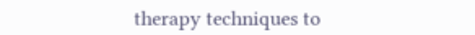therapy techniques to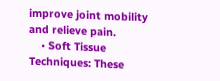improve joint mobility and relieve pain.
    • Soft Tissue Techniques: These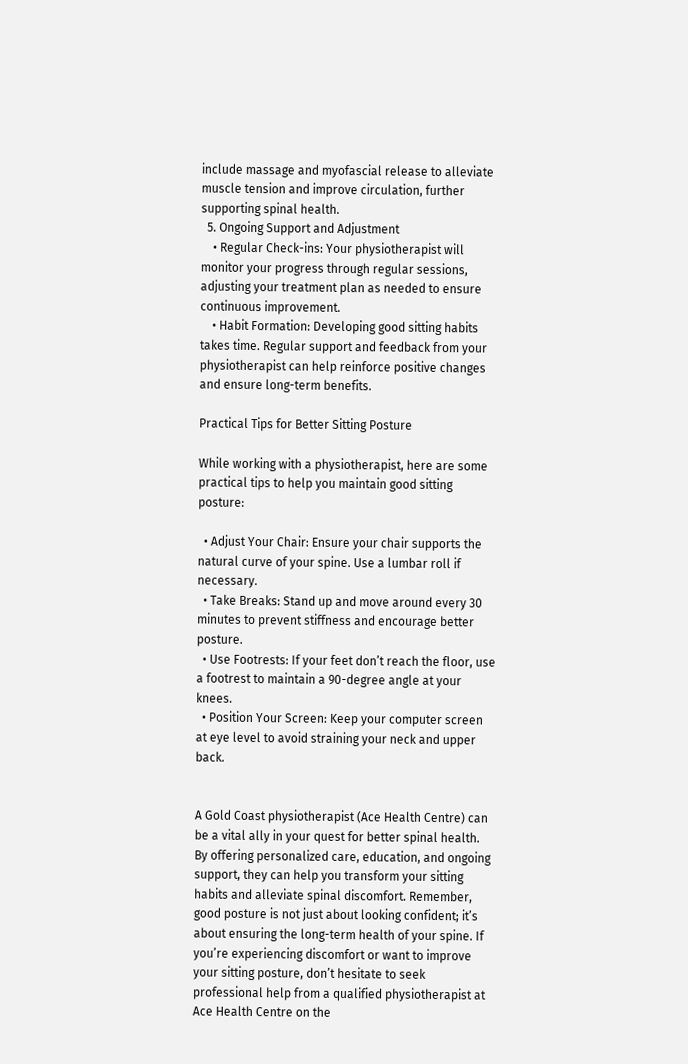include massage and myofascial release to alleviate muscle tension and improve circulation, further supporting spinal health.
  5. Ongoing Support and Adjustment
    • Regular Check-ins: Your physiotherapist will monitor your progress through regular sessions, adjusting your treatment plan as needed to ensure continuous improvement.
    • Habit Formation: Developing good sitting habits takes time. Regular support and feedback from your physiotherapist can help reinforce positive changes and ensure long-term benefits.

Practical Tips for Better Sitting Posture

While working with a physiotherapist, here are some practical tips to help you maintain good sitting posture:

  • Adjust Your Chair: Ensure your chair supports the natural curve of your spine. Use a lumbar roll if necessary.
  • Take Breaks: Stand up and move around every 30 minutes to prevent stiffness and encourage better posture.
  • Use Footrests: If your feet don’t reach the floor, use a footrest to maintain a 90-degree angle at your knees.
  • Position Your Screen: Keep your computer screen at eye level to avoid straining your neck and upper back.


A Gold Coast physiotherapist (Ace Health Centre) can be a vital ally in your quest for better spinal health. By offering personalized care, education, and ongoing support, they can help you transform your sitting habits and alleviate spinal discomfort. Remember, good posture is not just about looking confident; it’s about ensuring the long-term health of your spine. If you’re experiencing discomfort or want to improve your sitting posture, don’t hesitate to seek professional help from a qualified physiotherapist at Ace Health Centre on the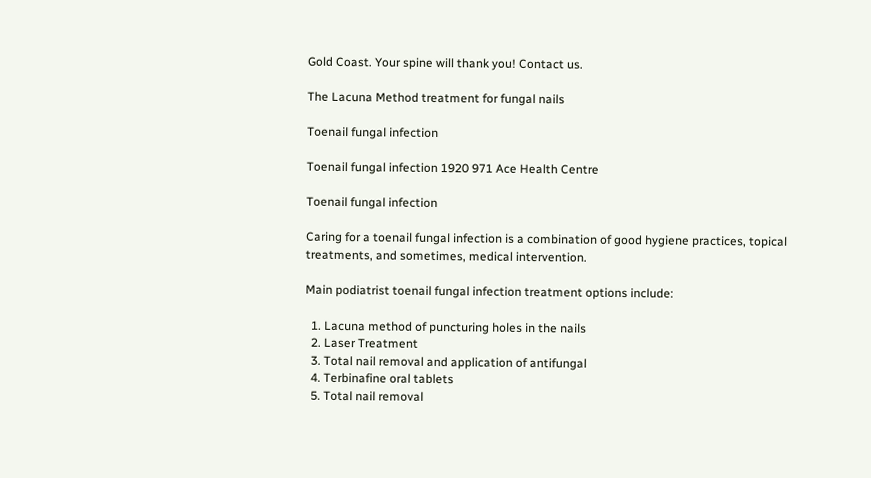Gold Coast. Your spine will thank you! Contact us.

The Lacuna Method treatment for fungal nails

Toenail fungal infection

Toenail fungal infection 1920 971 Ace Health Centre

Toenail fungal infection

Caring for a toenail fungal infection is a combination of good hygiene practices, topical treatments, and sometimes, medical intervention.

Main podiatrist toenail fungal infection treatment options include:

  1. Lacuna method of puncturing holes in the nails
  2. Laser Treatment
  3. Total nail removal and application of antifungal
  4. Terbinafine oral tablets
  5. Total nail removal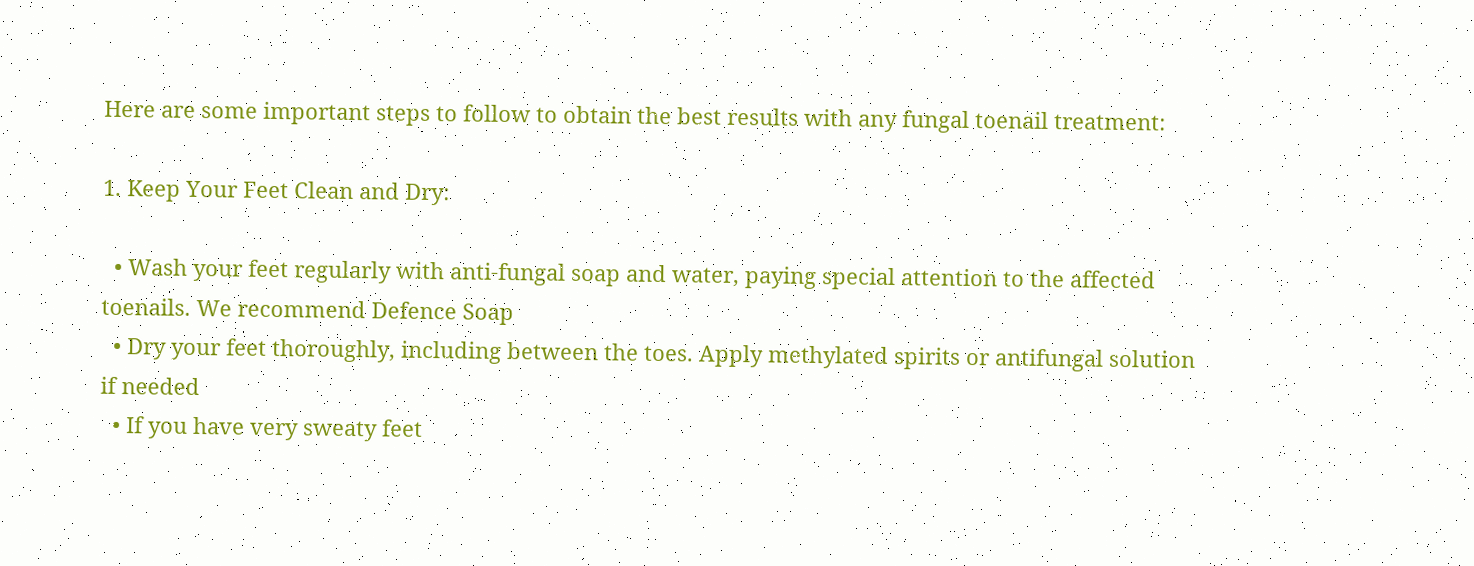Here are some important steps to follow to obtain the best results with any fungal toenail treatment:

1. Keep Your Feet Clean and Dry:

  • Wash your feet regularly with anti-fungal soap and water, paying special attention to the affected toenails. We recommend Defence Soap
  • Dry your feet thoroughly, including between the toes. Apply methylated spirits or antifungal solution if needed
  • If you have very sweaty feet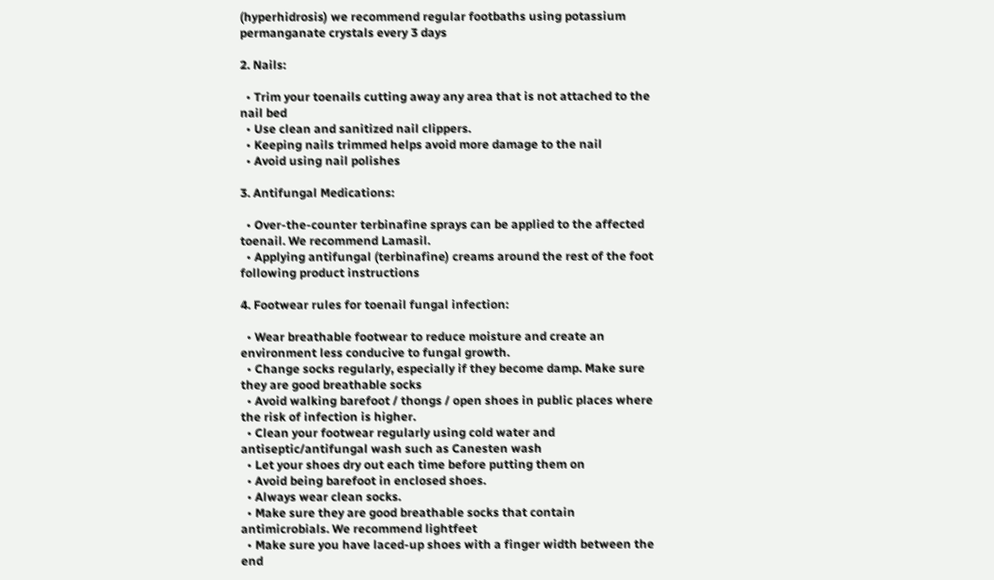(hyperhidrosis) we recommend regular footbaths using potassium permanganate crystals every 3 days

2. Nails:

  • Trim your toenails cutting away any area that is not attached to the nail bed
  • Use clean and sanitized nail clippers.
  • Keeping nails trimmed helps avoid more damage to the nail
  • Avoid using nail polishes

3. Antifungal Medications:

  • Over-the-counter terbinafine sprays can be applied to the affected toenail. We recommend Lamasil.
  • Applying antifungal (terbinafine) creams around the rest of the foot following product instructions

4. Footwear rules for toenail fungal infection:

  • Wear breathable footwear to reduce moisture and create an environment less conducive to fungal growth.
  • Change socks regularly, especially if they become damp. Make sure they are good breathable socks
  • Avoid walking barefoot / thongs / open shoes in public places where the risk of infection is higher.
  • Clean your footwear regularly using cold water and antiseptic/antifungal wash such as Canesten wash
  • Let your shoes dry out each time before putting them on
  • Avoid being barefoot in enclosed shoes.
  • Always wear clean socks.
  • Make sure they are good breathable socks that contain antimicrobials. We recommend lightfeet
  • Make sure you have laced-up shoes with a finger width between the end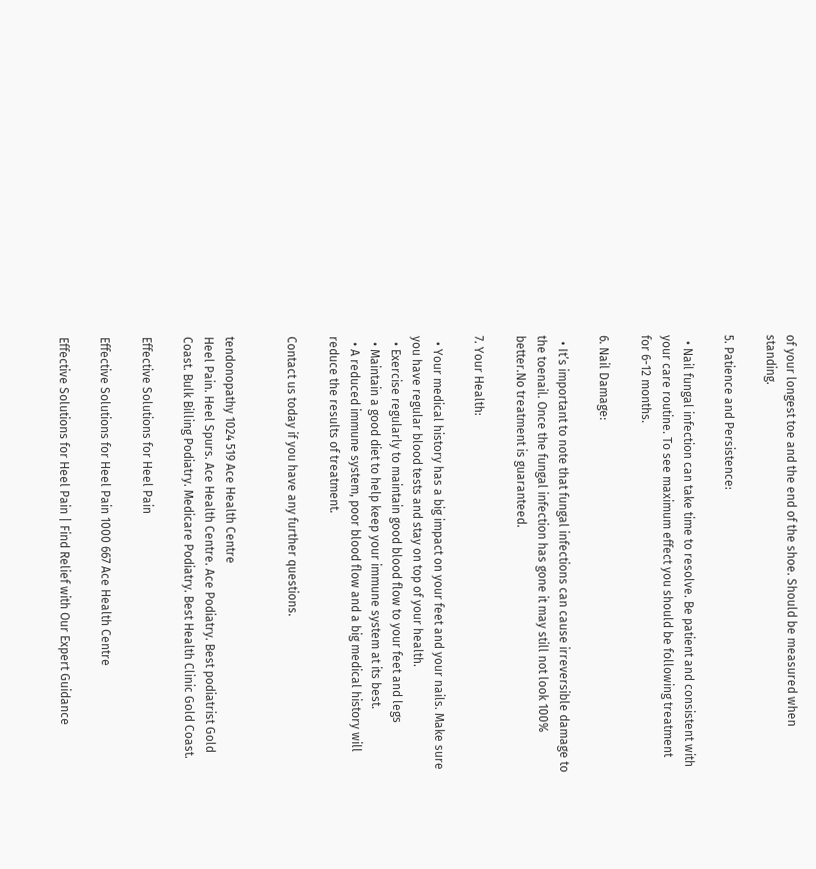of your longest toe and the end of the shoe. Should be measured when standing.

5. Patience and Persistence:

  • Nail fungal infection can take time to resolve. Be patient and consistent with your care routine. To see maximum effect you should be following treatment for 6-12 months.

6. Nail Damage:

  • It’s important to note that fungal infections can cause irreversible damage to the toenail. Once the fungal infection has gone it may still not look 100% better.No treatment is guaranteed.

7. Your Health:

  • Your medical history has a big impact on your feet and your nails. Make sure you have regular blood tests and stay on top of your health.
  • Exercise regularly to maintain good blood flow to your feet and legs
  • Maintain a good diet to help keep your immune system at its best.
  • A reduced immune system, poor blood flow and a big medical history will reduce the results of treatment.

Contact us today if you have any further questions.


tendonopathy 1024 519 Ace Health Centre
Heel Pain. Heel Spurs. Ace Health Centre. Ace Podiatry. Best podiatrist Gold Coast. Bulk Billing Podiatry. Medicare Podiatry. Best Health Clinic Gold Coast.

Effective Solutions for Heel Pain

Effective Solutions for Heel Pain 1000 667 Ace Health Centre

Effective Solutions for Heel Pain | Find Relief with Our Expert Guidance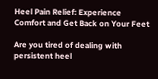Heel Pain Relief: Experience Comfort and Get Back on Your Feet

Are you tired of dealing with persistent heel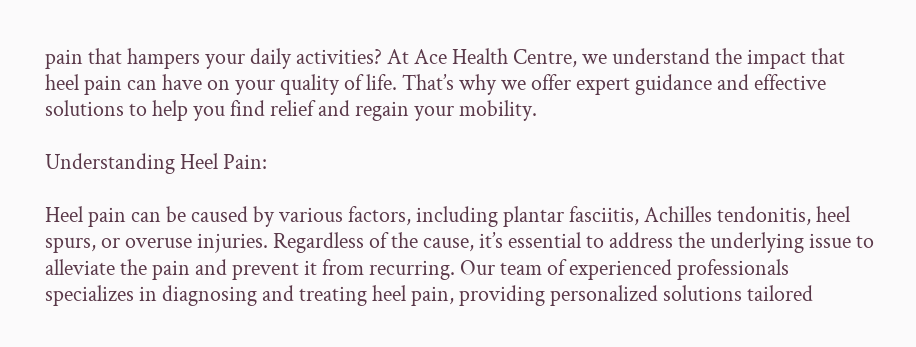pain that hampers your daily activities? At Ace Health Centre, we understand the impact that heel pain can have on your quality of life. That’s why we offer expert guidance and effective solutions to help you find relief and regain your mobility.

Understanding Heel Pain:

Heel pain can be caused by various factors, including plantar fasciitis, Achilles tendonitis, heel spurs, or overuse injuries. Regardless of the cause, it’s essential to address the underlying issue to alleviate the pain and prevent it from recurring. Our team of experienced professionals specializes in diagnosing and treating heel pain, providing personalized solutions tailored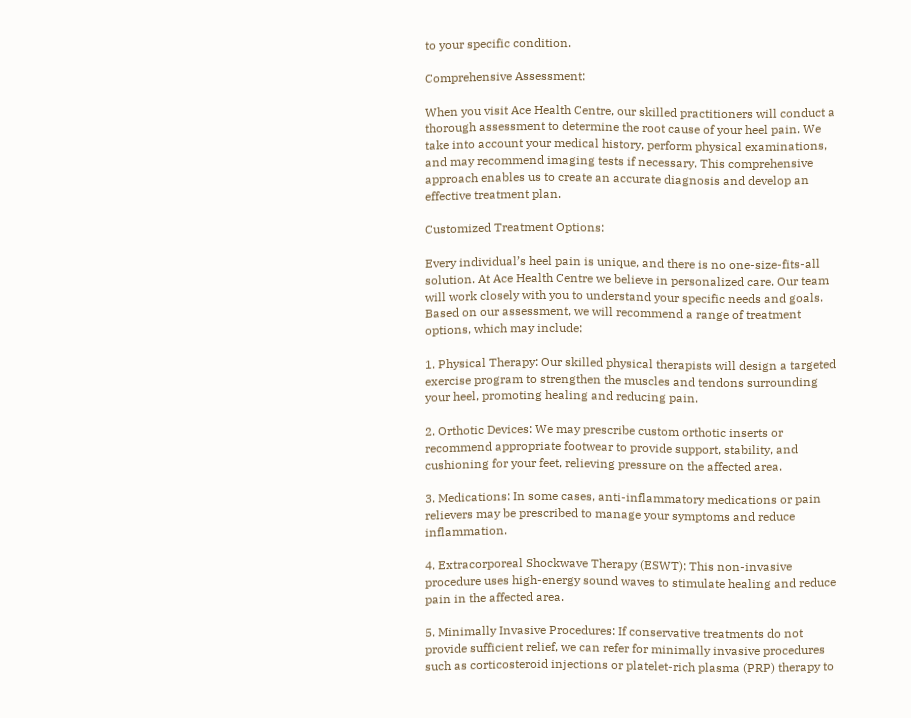to your specific condition.

Comprehensive Assessment:

When you visit Ace Health Centre, our skilled practitioners will conduct a thorough assessment to determine the root cause of your heel pain. We take into account your medical history, perform physical examinations, and may recommend imaging tests if necessary. This comprehensive approach enables us to create an accurate diagnosis and develop an effective treatment plan.

Customized Treatment Options:

Every individual’s heel pain is unique, and there is no one-size-fits-all solution. At Ace Health Centre we believe in personalized care. Our team will work closely with you to understand your specific needs and goals. Based on our assessment, we will recommend a range of treatment options, which may include:

1. Physical Therapy: Our skilled physical therapists will design a targeted exercise program to strengthen the muscles and tendons surrounding your heel, promoting healing and reducing pain.

2. Orthotic Devices: We may prescribe custom orthotic inserts or recommend appropriate footwear to provide support, stability, and cushioning for your feet, relieving pressure on the affected area.

3. Medications: In some cases, anti-inflammatory medications or pain relievers may be prescribed to manage your symptoms and reduce inflammation.

4. Extracorporeal Shockwave Therapy (ESWT): This non-invasive procedure uses high-energy sound waves to stimulate healing and reduce pain in the affected area.

5. Minimally Invasive Procedures: If conservative treatments do not provide sufficient relief, we can refer for minimally invasive procedures such as corticosteroid injections or platelet-rich plasma (PRP) therapy to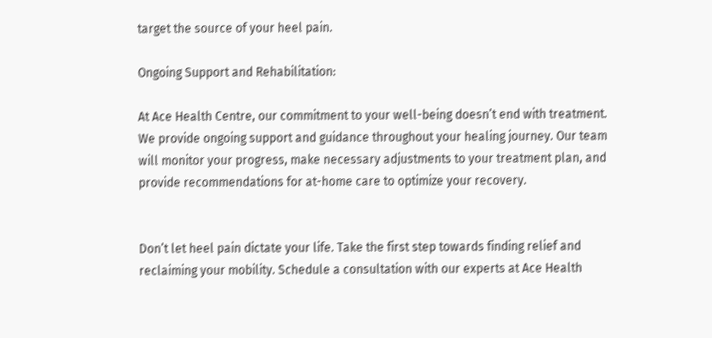target the source of your heel pain.

Ongoing Support and Rehabilitation:

At Ace Health Centre, our commitment to your well-being doesn’t end with treatment. We provide ongoing support and guidance throughout your healing journey. Our team will monitor your progress, make necessary adjustments to your treatment plan, and provide recommendations for at-home care to optimize your recovery.


Don’t let heel pain dictate your life. Take the first step towards finding relief and reclaiming your mobility. Schedule a consultation with our experts at Ace Health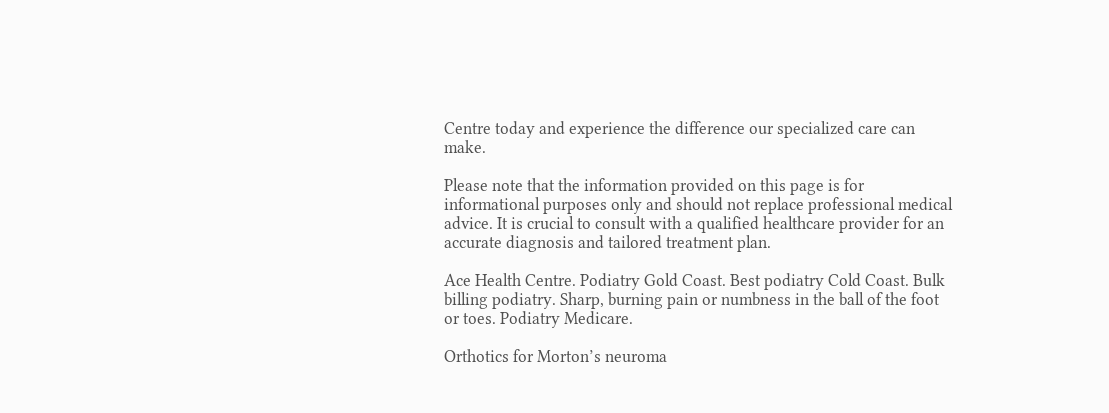Centre today and experience the difference our specialized care can make.

Please note that the information provided on this page is for informational purposes only and should not replace professional medical advice. It is crucial to consult with a qualified healthcare provider for an accurate diagnosis and tailored treatment plan.

Ace Health Centre. Podiatry Gold Coast. Best podiatry Cold Coast. Bulk billing podiatry. Sharp, burning pain or numbness in the ball of the foot or toes. Podiatry Medicare.

Orthotics for Morton’s neuroma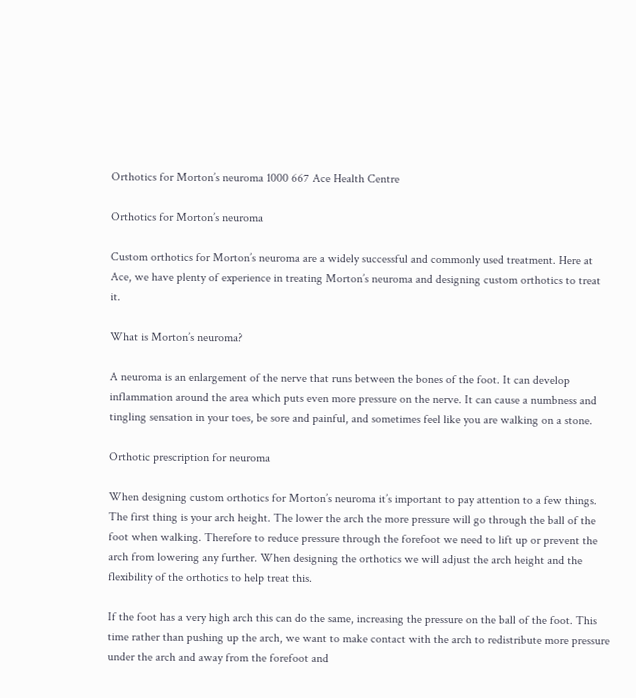Orthotics for Morton’s neuroma 1000 667 Ace Health Centre

Orthotics for Morton’s neuroma

Custom orthotics for Morton’s neuroma are a widely successful and commonly used treatment. Here at Ace, we have plenty of experience in treating Morton’s neuroma and designing custom orthotics to treat it.

What is Morton’s neuroma?

A neuroma is an enlargement of the nerve that runs between the bones of the foot. It can develop inflammation around the area which puts even more pressure on the nerve. It can cause a numbness and tingling sensation in your toes, be sore and painful, and sometimes feel like you are walking on a stone.

Orthotic prescription for neuroma

When designing custom orthotics for Morton’s neuroma it’s important to pay attention to a few things. The first thing is your arch height. The lower the arch the more pressure will go through the ball of the foot when walking. Therefore to reduce pressure through the forefoot we need to lift up or prevent the arch from lowering any further. When designing the orthotics we will adjust the arch height and the flexibility of the orthotics to help treat this.

If the foot has a very high arch this can do the same, increasing the pressure on the ball of the foot. This time rather than pushing up the arch, we want to make contact with the arch to redistribute more pressure under the arch and away from the forefoot and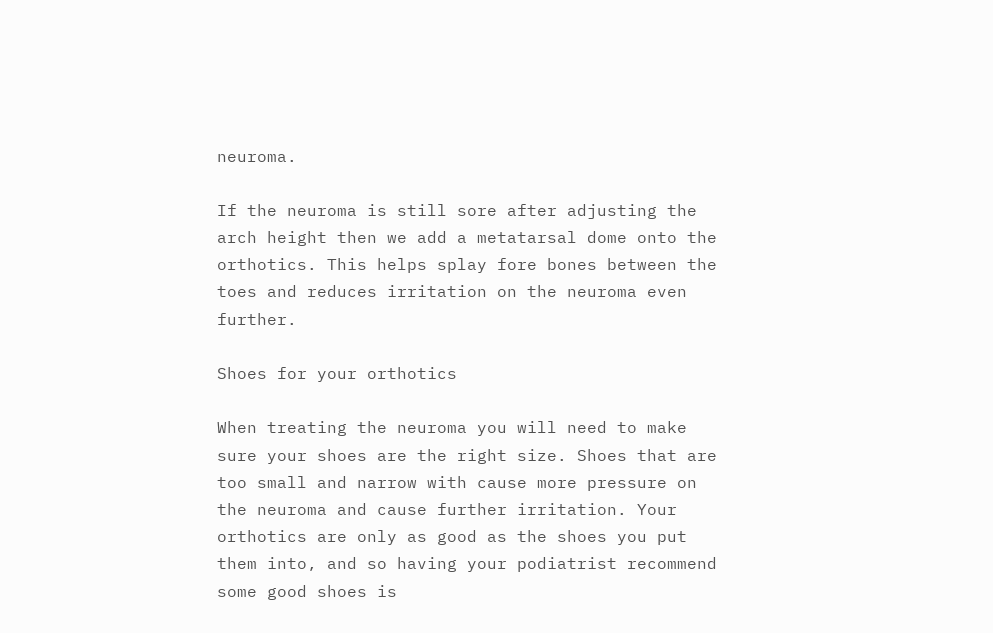neuroma.

If the neuroma is still sore after adjusting the arch height then we add a metatarsal dome onto the orthotics. This helps splay fore bones between the toes and reduces irritation on the neuroma even further.

Shoes for your orthotics

When treating the neuroma you will need to make sure your shoes are the right size. Shoes that are too small and narrow with cause more pressure on the neuroma and cause further irritation. Your orthotics are only as good as the shoes you put them into, and so having your podiatrist recommend some good shoes is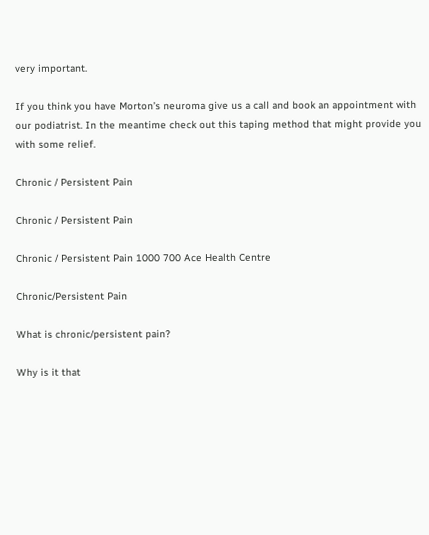very important.

If you think you have Morton’s neuroma give us a call and book an appointment with our podiatrist. In the meantime check out this taping method that might provide you with some relief.

Chronic / Persistent Pain

Chronic / Persistent Pain

Chronic / Persistent Pain 1000 700 Ace Health Centre

Chronic/Persistent Pain

What is chronic/persistent pain?

Why is it that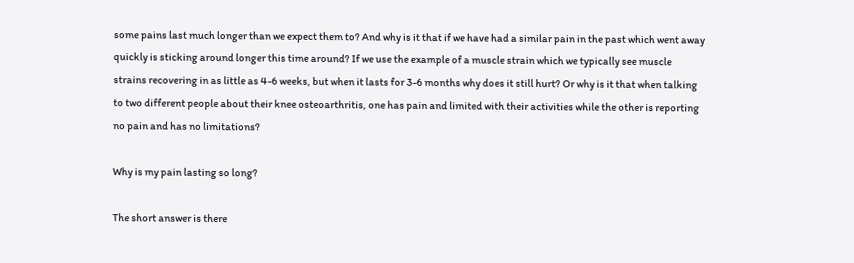some pains last much longer than we expect them to? And why is it that if we have had a similar pain in the past which went away quickly is sticking around longer this time around? If we use the example of a muscle strain which we typically see muscle strains recovering in as little as 4-6 weeks, but when it lasts for 3-6 months why does it still hurt? Or why is it that when talking to two different people about their knee osteoarthritis, one has pain and limited with their activities while the other is reporting no pain and has no limitations?

Why is my pain lasting so long?

The short answer is there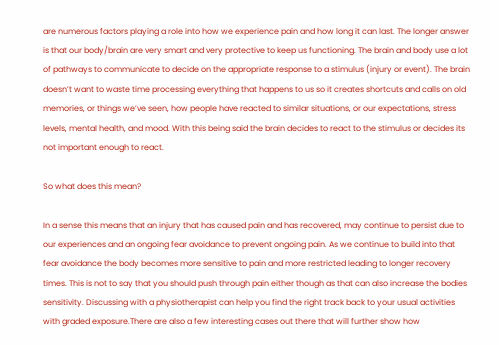are numerous factors playing a role into how we experience pain and how long it can last. The longer answer is that our body/brain are very smart and very protective to keep us functioning. The brain and body use a lot of pathways to communicate to decide on the appropriate response to a stimulus (injury or event). The brain doesn’t want to waste time processing everything that happens to us so it creates shortcuts and calls on old memories, or things we’ve seen, how people have reacted to similar situations, or our expectations, stress levels, mental health, and mood. With this being said the brain decides to react to the stimulus or decides its not important enough to react.

So what does this mean?

In a sense this means that an injury that has caused pain and has recovered, may continue to persist due to our experiences and an ongoing fear avoidance to prevent ongoing pain. As we continue to build into that fear avoidance the body becomes more sensitive to pain and more restricted leading to longer recovery times. This is not to say that you should push through pain either though as that can also increase the bodies sensitivity. Discussing with a physiotherapist can help you find the right track back to your usual activities with graded exposure.There are also a few interesting cases out there that will further show how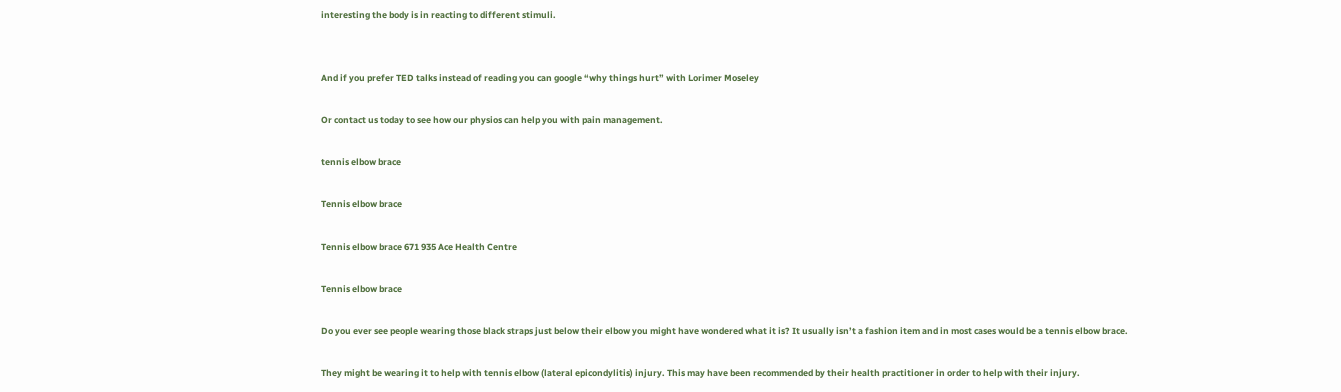interesting the body is in reacting to different stimuli.


And if you prefer TED talks instead of reading you can google “why things hurt” with Lorimer Moseley

Or contact us today to see how our physios can help you with pain management.

tennis elbow brace

Tennis elbow brace

Tennis elbow brace 671 935 Ace Health Centre

Tennis elbow brace

Do you ever see people wearing those black straps just below their elbow you might have wondered what it is? It usually isn’t a fashion item and in most cases would be a tennis elbow brace.

They might be wearing it to help with tennis elbow (lateral epicondylitis) injury. This may have been recommended by their health practitioner in order to help with their injury.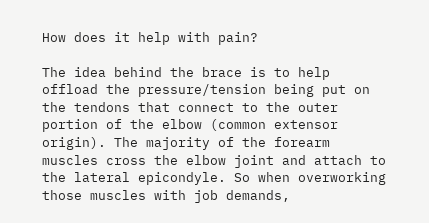How does it help with pain?

The idea behind the brace is to help offload the pressure/tension being put on the tendons that connect to the outer portion of the elbow (common extensor origin). The majority of the forearm muscles cross the elbow joint and attach to the lateral epicondyle. So when overworking those muscles with job demands,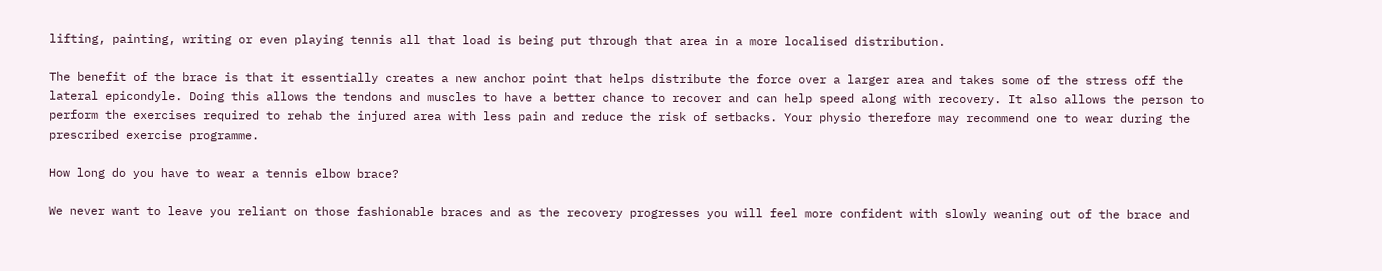lifting, painting, writing or even playing tennis all that load is being put through that area in a more localised distribution.

The benefit of the brace is that it essentially creates a new anchor point that helps distribute the force over a larger area and takes some of the stress off the lateral epicondyle. Doing this allows the tendons and muscles to have a better chance to recover and can help speed along with recovery. It also allows the person to perform the exercises required to rehab the injured area with less pain and reduce the risk of setbacks. Your physio therefore may recommend one to wear during the prescribed exercise programme.

How long do you have to wear a tennis elbow brace?

We never want to leave you reliant on those fashionable braces and as the recovery progresses you will feel more confident with slowly weaning out of the brace and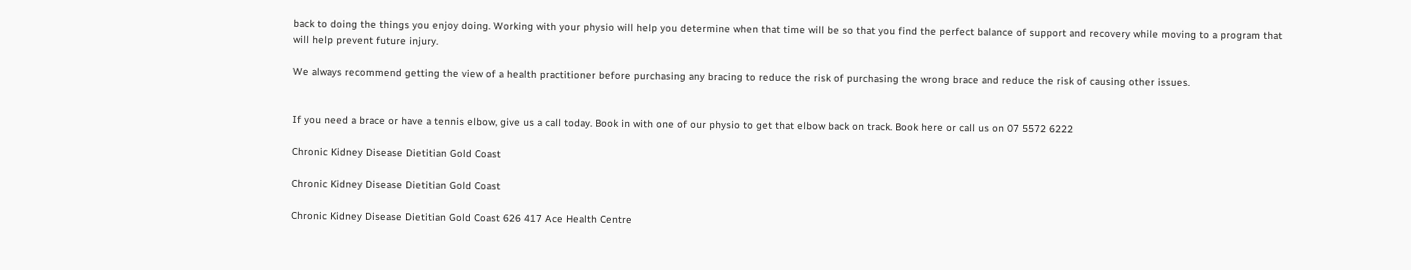back to doing the things you enjoy doing. Working with your physio will help you determine when that time will be so that you find the perfect balance of support and recovery while moving to a program that will help prevent future injury.

We always recommend getting the view of a health practitioner before purchasing any bracing to reduce the risk of purchasing the wrong brace and reduce the risk of causing other issues.


If you need a brace or have a tennis elbow, give us a call today. Book in with one of our physio to get that elbow back on track. Book here or call us on 07 5572 6222

Chronic Kidney Disease Dietitian Gold Coast

Chronic Kidney Disease Dietitian Gold Coast

Chronic Kidney Disease Dietitian Gold Coast 626 417 Ace Health Centre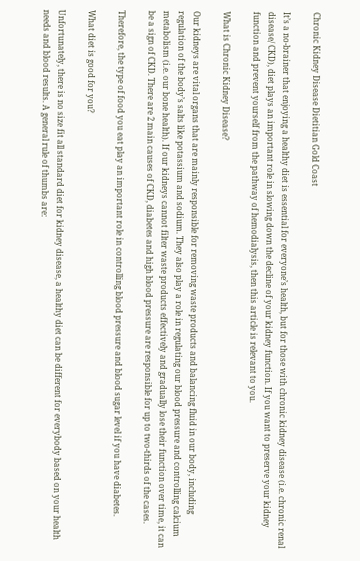Chronic Kidney Disease Dietitian Gold Coast

It’s a no-brainer that enjoying a healthy diet is essential for everyone’s health, but for those with chronic kidney disease (i.e. chronic renal disease/ CKD), diet plays an important role in slowing down the decline of your kidney function. If you want to preserve your kidney function and prevent yourself from the pathway of hemodialysis, then this article is relevant to you.

What is Chronic Kidney Disease?

Our kidneys are vital organs that are mainly responsible for removing waste products and balancing fluid in our body, including regulation of the body’s salts like potassium and sodium. They also play a role in regulating our blood pressure and controlling calcium metabolism (i.e. our bone health). If our kidneys cannot filter waste products effectively and gradually lose their function over time, it can be a sign of CKD. There are 2 main causes of CKD, diabetes and high blood pressure are responsible for up to two-thirds of the cases.

Therefore, the type of food you eat play an important role in controlling blood pressure and blood sugar level if you have diabetes.

What diet is good for you?

Unfortunately, there is no size fit all standard diet for kidney disease, a healthy diet can be different for everybody based on your health needs and blood results. A general rule of thumbs are: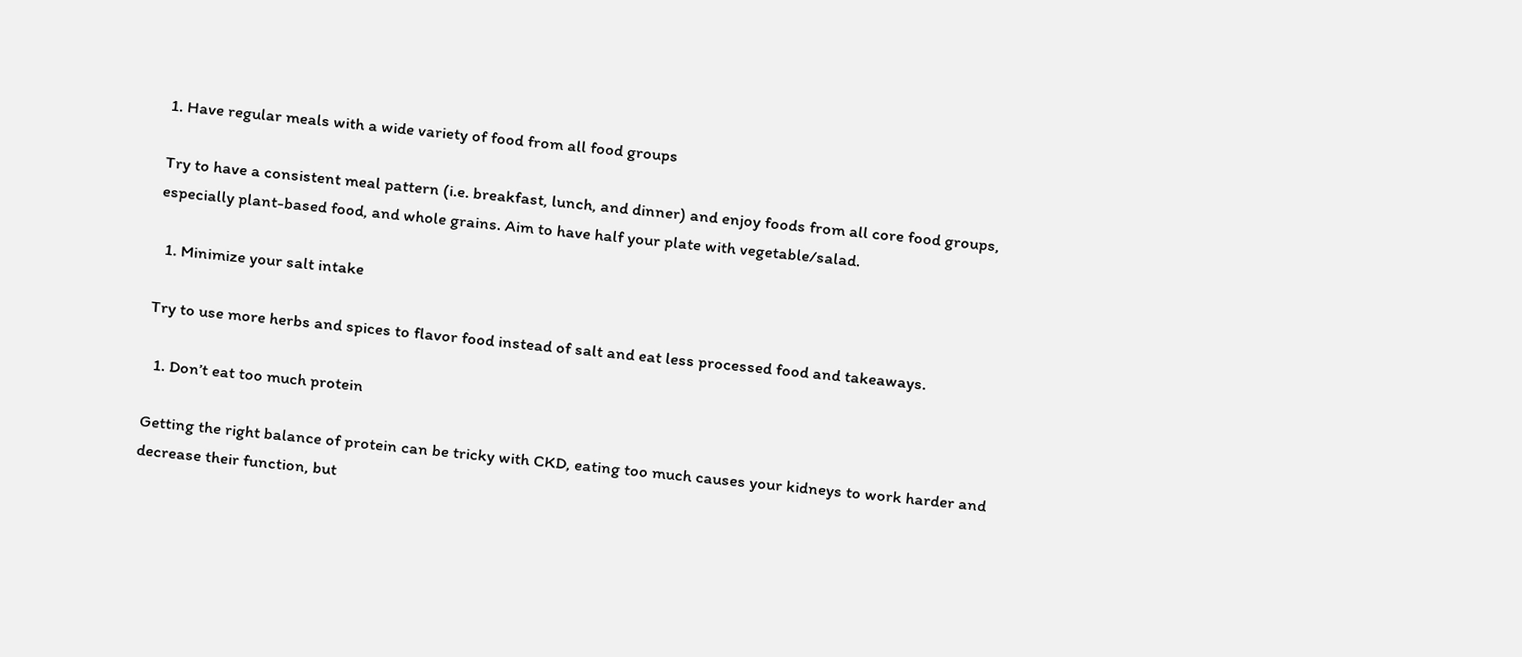1. Have regular meals with a wide variety of food from all food groups

Try to have a consistent meal pattern (i.e. breakfast, lunch, and dinner) and enjoy foods from all core food groups, especially plant-based food, and whole grains. Aim to have half your plate with vegetable/salad.

  1. Minimize your salt intake

Try to use more herbs and spices to flavor food instead of salt and eat less processed food and takeaways.

  1. Don’t eat too much protein

Getting the right balance of protein can be tricky with CKD, eating too much causes your kidneys to work harder and decrease their function, but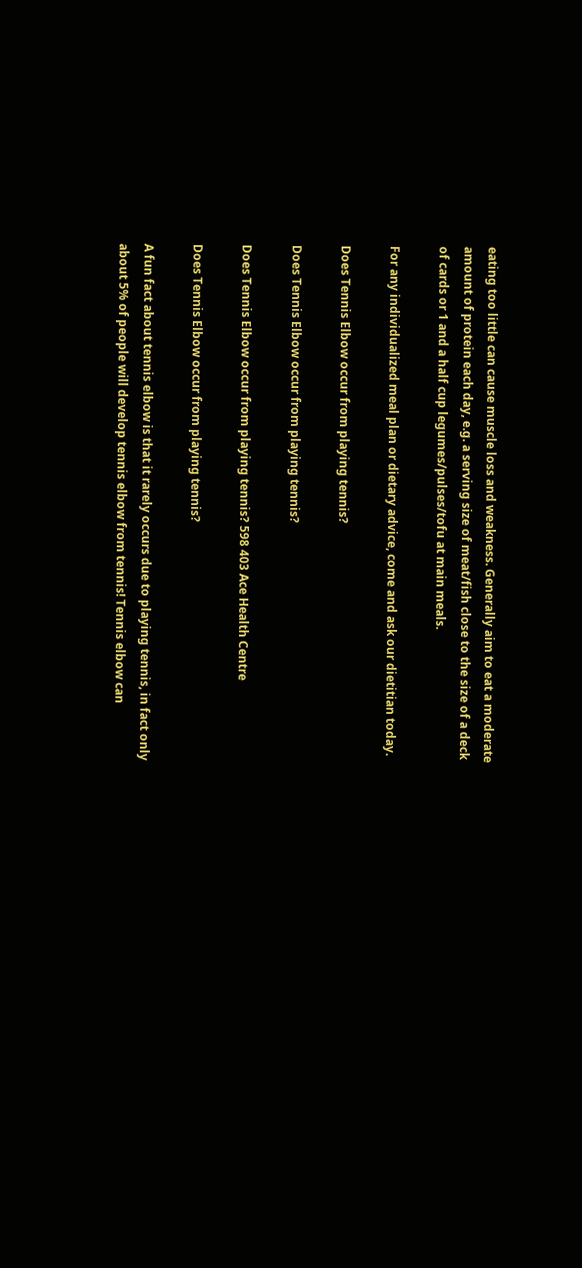eating too little can cause muscle loss and weakness. Generally aim to eat a moderate amount of protein each day, e.g. a serving size of meat/fish close to the size of a deck of cards or 1 and a half cup legumes/pulses/tofu at main meals.

For any individualized meal plan or dietary advice, come and ask our dietitian today.

Does Tennis Elbow occur from playing tennis?

Does Tennis Elbow occur from playing tennis?

Does Tennis Elbow occur from playing tennis? 598 403 Ace Health Centre

Does Tennis Elbow occur from playing tennis?

A fun fact about tennis elbow is that it rarely occurs due to playing tennis, in fact only about 5% of people will develop tennis elbow from tennis! Tennis elbow can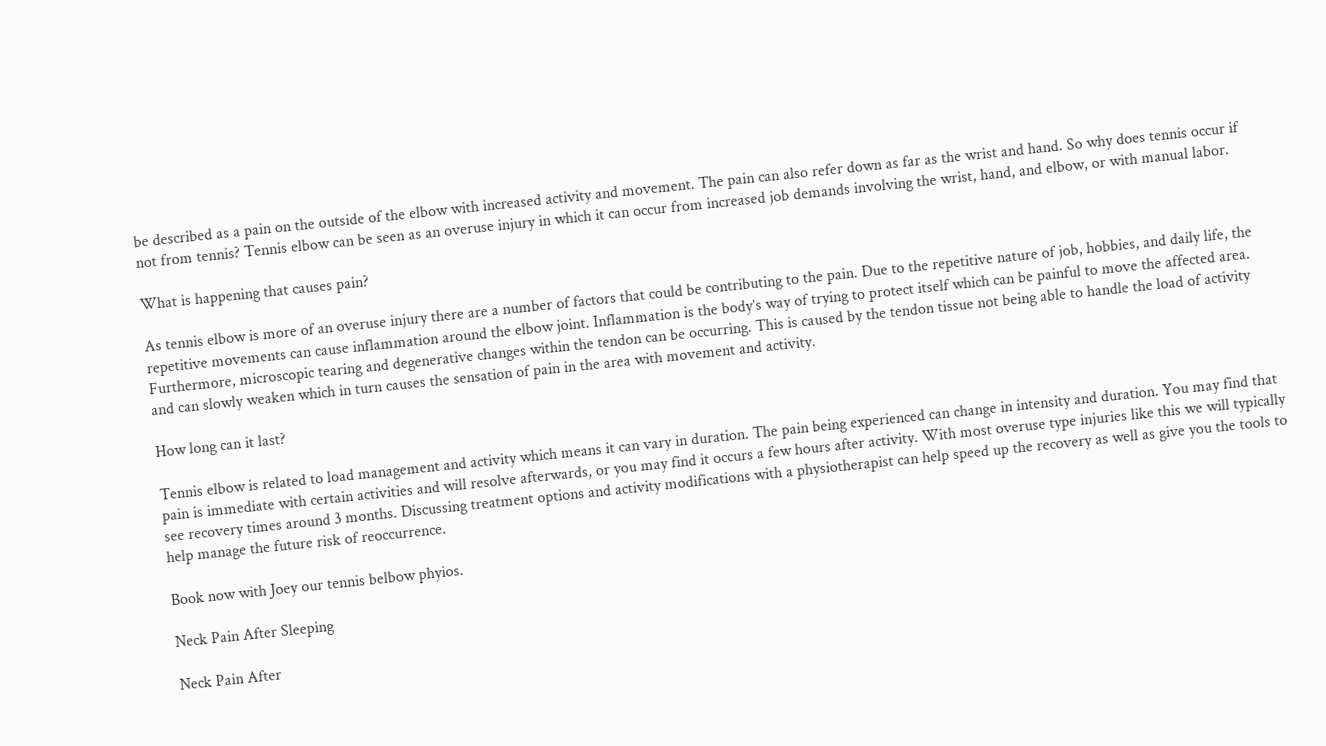be described as a pain on the outside of the elbow with increased activity and movement. The pain can also refer down as far as the wrist and hand. So why does tennis occur if not from tennis? Tennis elbow can be seen as an overuse injury in which it can occur from increased job demands involving the wrist, hand, and elbow, or with manual labor.

What is happening that causes pain?

As tennis elbow is more of an overuse injury there are a number of factors that could be contributing to the pain. Due to the repetitive nature of job, hobbies, and daily life, the repetitive movements can cause inflammation around the elbow joint. Inflammation is the body’s way of trying to protect itself which can be painful to move the affected area. Furthermore, microscopic tearing and degenerative changes within the tendon can be occurring. This is caused by the tendon tissue not being able to handle the load of activity and can slowly weaken which in turn causes the sensation of pain in the area with movement and activity.

How long can it last?

Tennis elbow is related to load management and activity which means it can vary in duration. The pain being experienced can change in intensity and duration. You may find that pain is immediate with certain activities and will resolve afterwards, or you may find it occurs a few hours after activity. With most overuse type injuries like this we will typically see recovery times around 3 months. Discussing treatment options and activity modifications with a physiotherapist can help speed up the recovery as well as give you the tools to help manage the future risk of reoccurrence.

Book now with Joey our tennis belbow phyios.

Neck Pain After Sleeping

Neck Pain After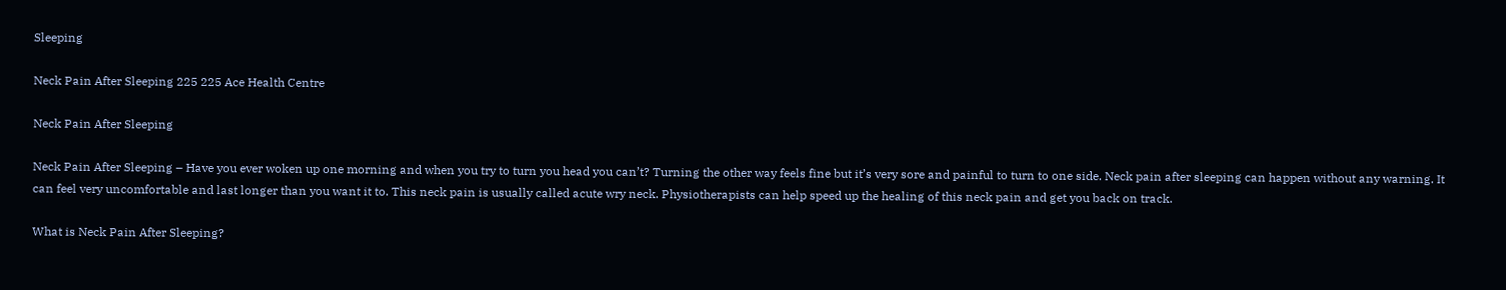Sleeping

Neck Pain After Sleeping 225 225 Ace Health Centre

Neck Pain After Sleeping

Neck Pain After Sleeping – Have you ever woken up one morning and when you try to turn you head you can’t? Turning the other way feels fine but it’s very sore and painful to turn to one side. Neck pain after sleeping can happen without any warning. It can feel very uncomfortable and last longer than you want it to. This neck pain is usually called acute wry neck. Physiotherapists can help speed up the healing of this neck pain and get you back on track.

What is Neck Pain After Sleeping?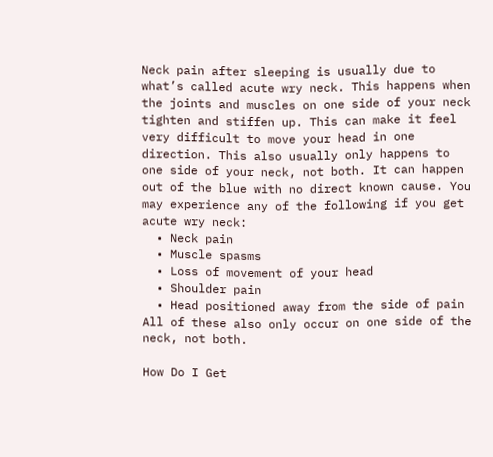Neck pain after sleeping is usually due to what’s called acute wry neck. This happens when the joints and muscles on one side of your neck tighten and stiffen up. This can make it feel very difficult to move your head in one direction. This also usually only happens to one side of your neck, not both. It can happen out of the blue with no direct known cause. You may experience any of the following if you get acute wry neck:
  • Neck pain
  • Muscle spasms
  • Loss of movement of your head
  • Shoulder pain
  • Head positioned away from the side of pain
All of these also only occur on one side of the neck, not both.

How Do I Get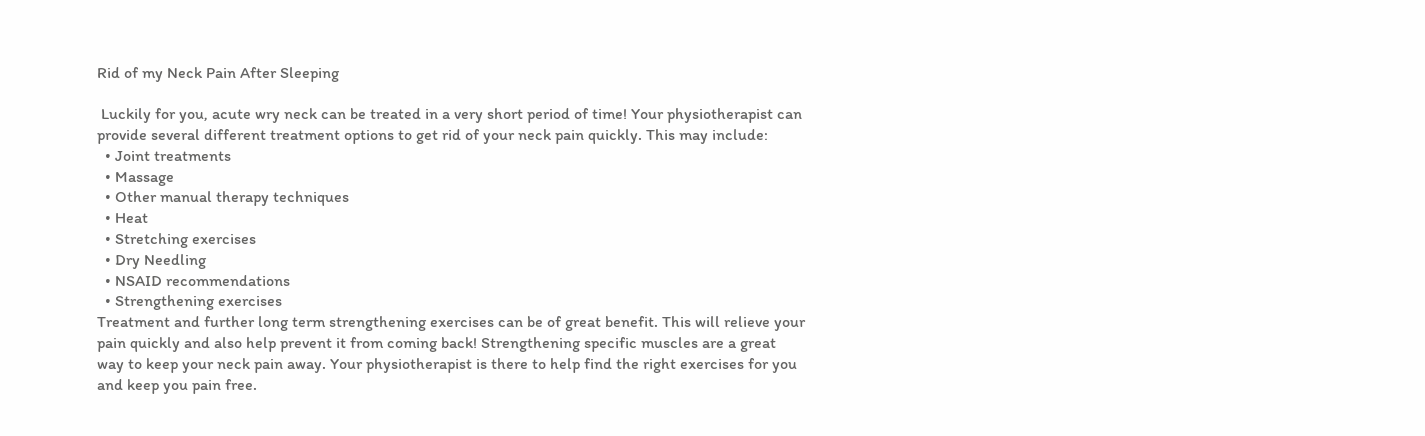Rid of my Neck Pain After Sleeping

 Luckily for you, acute wry neck can be treated in a very short period of time! Your physiotherapist can provide several different treatment options to get rid of your neck pain quickly. This may include:
  • Joint treatments
  • Massage
  • Other manual therapy techniques
  • Heat
  • Stretching exercises
  • Dry Needling
  • NSAID recommendations
  • Strengthening exercises
Treatment and further long term strengthening exercises can be of great benefit. This will relieve your pain quickly and also help prevent it from coming back! Strengthening specific muscles are a great way to keep your neck pain away. Your physiotherapist is there to help find the right exercises for you and keep you pain free.